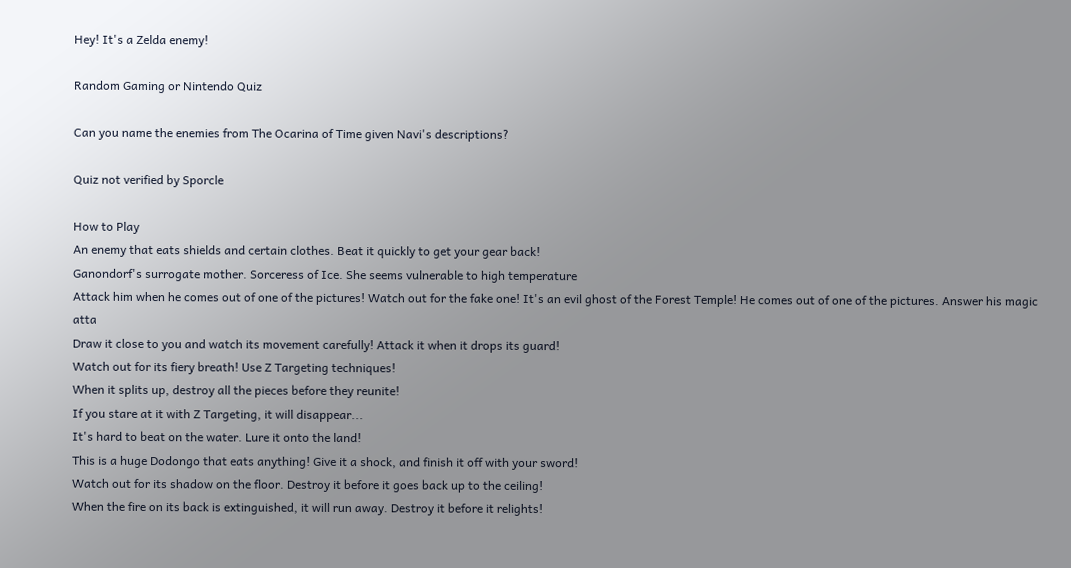Hey! It's a Zelda enemy!

Random Gaming or Nintendo Quiz

Can you name the enemies from The Ocarina of Time given Navi's descriptions?

Quiz not verified by Sporcle

How to Play
An enemy that eats shields and certain clothes. Beat it quickly to get your gear back!
Ganondorf's surrogate mother. Sorceress of Ice. She seems vulnerable to high temperature
Attack him when he comes out of one of the pictures! Watch out for the fake one! It's an evil ghost of the Forest Temple! He comes out of one of the pictures. Answer his magic atta
Draw it close to you and watch its movement carefully! Attack it when it drops its guard!
Watch out for its fiery breath! Use Z Targeting techniques!
When it splits up, destroy all the pieces before they reunite!
If you stare at it with Z Targeting, it will disappear...
It's hard to beat on the water. Lure it onto the land!
This is a huge Dodongo that eats anything! Give it a shock, and finish it off with your sword!
Watch out for its shadow on the floor. Destroy it before it goes back up to the ceiling!
When the fire on its back is extinguished, it will run away. Destroy it before it relights!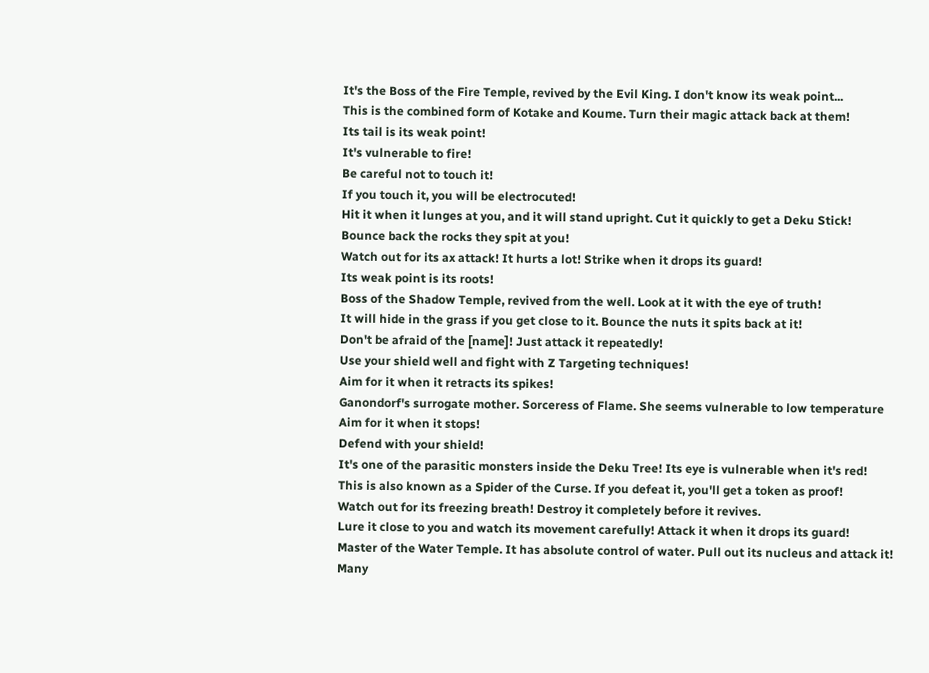It's the Boss of the Fire Temple, revived by the Evil King. I don't know its weak point...
This is the combined form of Kotake and Koume. Turn their magic attack back at them!
Its tail is its weak point!
It's vulnerable to fire!
Be careful not to touch it!
If you touch it, you will be electrocuted!
Hit it when it lunges at you, and it will stand upright. Cut it quickly to get a Deku Stick!
Bounce back the rocks they spit at you!
Watch out for its ax attack! It hurts a lot! Strike when it drops its guard!
Its weak point is its roots!
Boss of the Shadow Temple, revived from the well. Look at it with the eye of truth!
It will hide in the grass if you get close to it. Bounce the nuts it spits back at it!
Don't be afraid of the [name]! Just attack it repeatedly!
Use your shield well and fight with Z Targeting techniques!
Aim for it when it retracts its spikes!
Ganondorf's surrogate mother. Sorceress of Flame. She seems vulnerable to low temperature
Aim for it when it stops!
Defend with your shield!
It's one of the parasitic monsters inside the Deku Tree! Its eye is vulnerable when it's red!
This is also known as a Spider of the Curse. If you defeat it, you'll get a token as proof!
Watch out for its freezing breath! Destroy it completely before it revives.
Lure it close to you and watch its movement carefully! Attack it when it drops its guard!
Master of the Water Temple. It has absolute control of water. Pull out its nucleus and attack it!
Many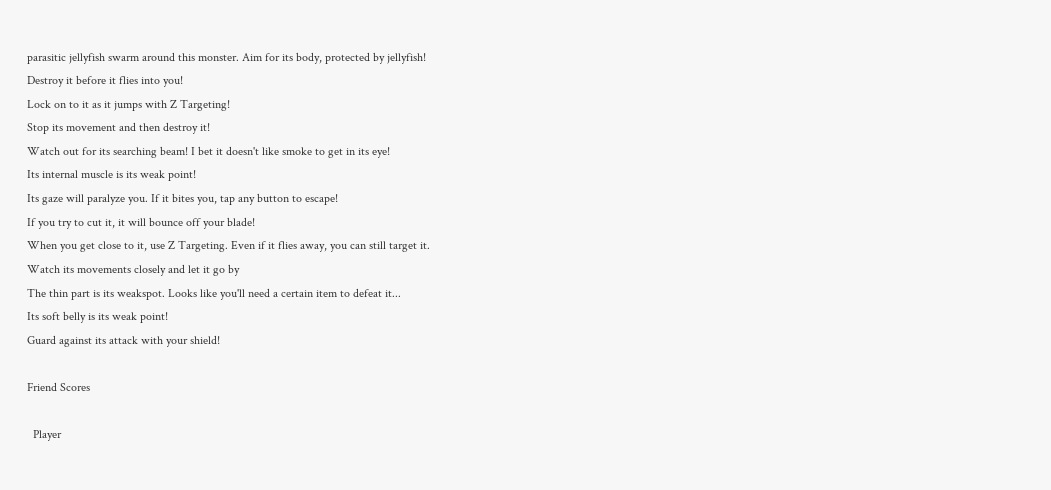parasitic jellyfish swarm around this monster. Aim for its body, protected by jellyfish!
Destroy it before it flies into you!
Lock on to it as it jumps with Z Targeting!
Stop its movement and then destroy it!
Watch out for its searching beam! I bet it doesn't like smoke to get in its eye!
Its internal muscle is its weak point!
Its gaze will paralyze you. If it bites you, tap any button to escape!
If you try to cut it, it will bounce off your blade!
When you get close to it, use Z Targeting. Even if it flies away, you can still target it.
Watch its movements closely and let it go by
The thin part is its weakspot. Looks like you'll need a certain item to defeat it...
Its soft belly is its weak point!
Guard against its attack with your shield!

Friend Scores

  Player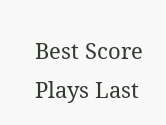Best Score Plays Last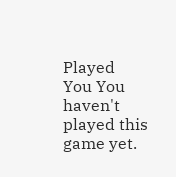Played
You You haven't played this game yet.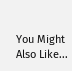You Might Also Like...